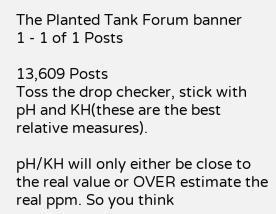The Planted Tank Forum banner
1 - 1 of 1 Posts

13,609 Posts
Toss the drop checker, stick with pH and KH(these are the best relative measures).

pH/KH will only either be close to the real value or OVER estimate the real ppm. So you think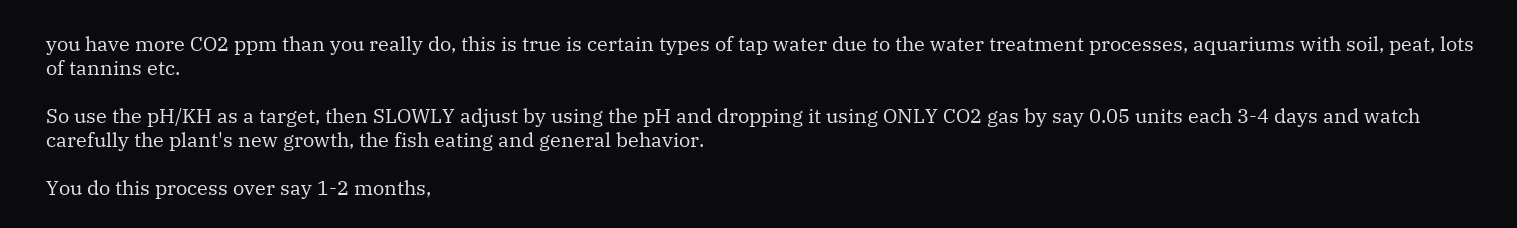you have more CO2 ppm than you really do, this is true is certain types of tap water due to the water treatment processes, aquariums with soil, peat, lots of tannins etc.

So use the pH/KH as a target, then SLOWLY adjust by using the pH and dropping it using ONLY CO2 gas by say 0.05 units each 3-4 days and watch carefully the plant's new growth, the fish eating and general behavior.

You do this process over say 1-2 months,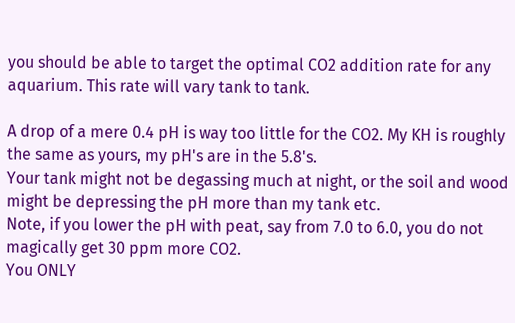you should be able to target the optimal CO2 addition rate for any aquarium. This rate will vary tank to tank.

A drop of a mere 0.4 pH is way too little for the CO2. My KH is roughly the same as yours, my pH's are in the 5.8's.
Your tank might not be degassing much at night, or the soil and wood might be depressing the pH more than my tank etc.
Note, if you lower the pH with peat, say from 7.0 to 6.0, you do not magically get 30 ppm more CO2.
You ONLY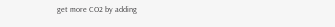get more CO2 by adding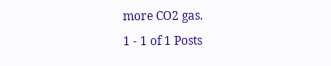more CO2 gas.
1 - 1 of 1 Posts